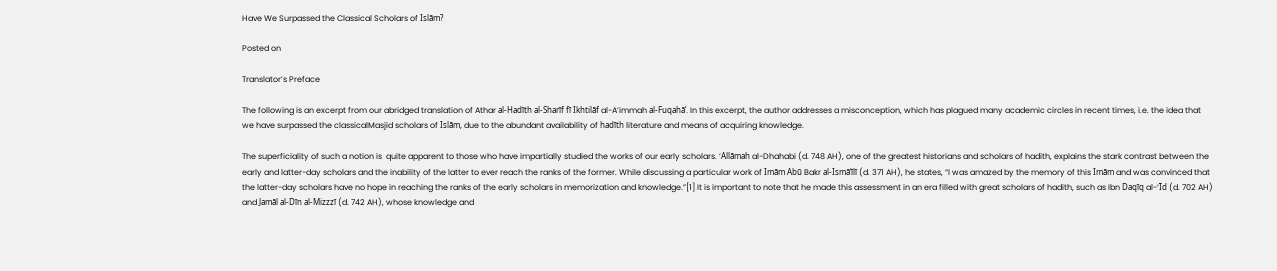Have We Surpassed the Classical Scholars of Islām?

Posted on

Translator’s Preface

The following is an excerpt from our abridged translation of Athar al-Hadīth al-Sharīf fī Ikhtilāf al-A’immah al-Fuqahā’. In this excerpt, the author addresses a misconception, which has plagued many academic circles in recent times, i.e. the idea that we have surpassed the classicalMasjid scholars of Islām, due to the abundant availability of hadīth literature and means of acquiring knowledge.

The superficiality of such a notion is  quite apparent to those who have impartially studied the works of our early scholars. ‘Allāmah al-Dhahabi (d. 748 AH), one of the greatest historians and scholars of hadith, explains the stark contrast between the early and latter-day scholars and the inability of the latter to ever reach the ranks of the former. While discussing a particular work of Imām Abū Bakr al-Ismā‘īlī (d. 371 AH), he states, “I was amazed by the memory of this Imām and was convinced that the latter-day scholars have no hope in reaching the ranks of the early scholars in memorization and knowledge.”[1] It is important to note that he made this assessment in an era filled with great scholars of hadith, such as Ibn Daqīq al-‘Īd (d. 702 AH) and Jamāl al-Dīn al-Mizzzī (d. 742 AH), whose knowledge and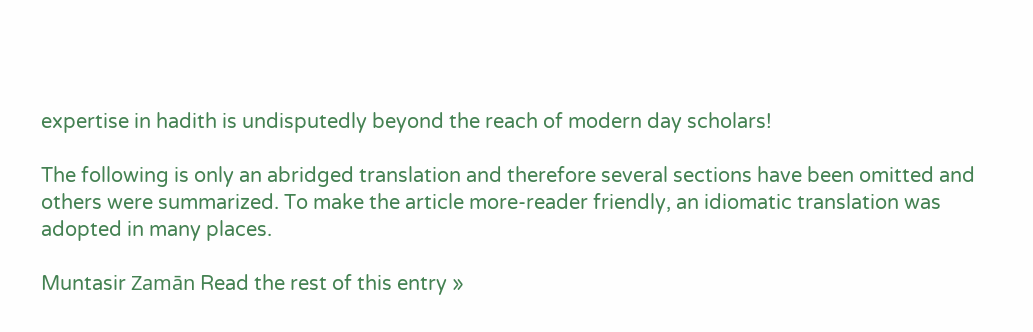expertise in hadith is undisputedly beyond the reach of modern day scholars!

The following is only an abridged translation and therefore several sections have been omitted and others were summarized. To make the article more-reader friendly, an idiomatic translation was adopted in many places.

Muntasir Zamān Read the rest of this entry »